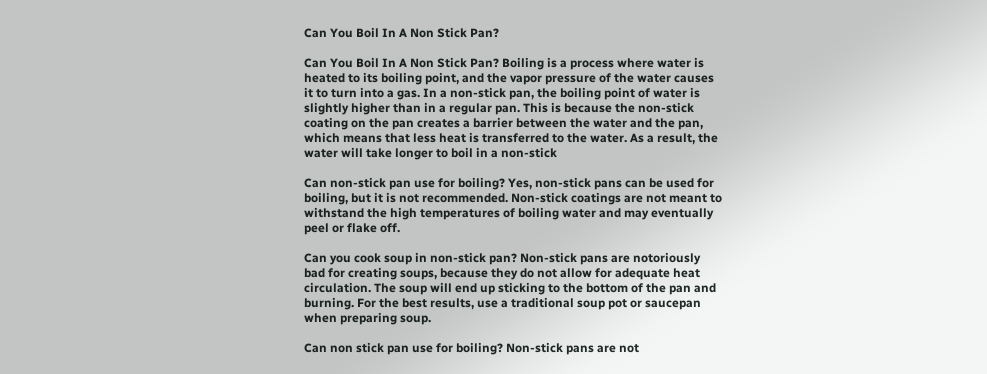Can You Boil In A Non Stick Pan?

Can You Boil In A Non Stick Pan? Boiling is a process where water is heated to its boiling point, and the vapor pressure of the water causes it to turn into a gas. In a non-stick pan, the boiling point of water is slightly higher than in a regular pan. This is because the non-stick coating on the pan creates a barrier between the water and the pan, which means that less heat is transferred to the water. As a result, the water will take longer to boil in a non-stick

Can non-stick pan use for boiling? Yes, non-stick pans can be used for boiling, but it is not recommended. Non-stick coatings are not meant to withstand the high temperatures of boiling water and may eventually peel or flake off.

Can you cook soup in non-stick pan? Non-stick pans are notoriously bad for creating soups, because they do not allow for adequate heat circulation. The soup will end up sticking to the bottom of the pan and burning. For the best results, use a traditional soup pot or saucepan when preparing soup.

Can non stick pan use for boiling? Non-stick pans are not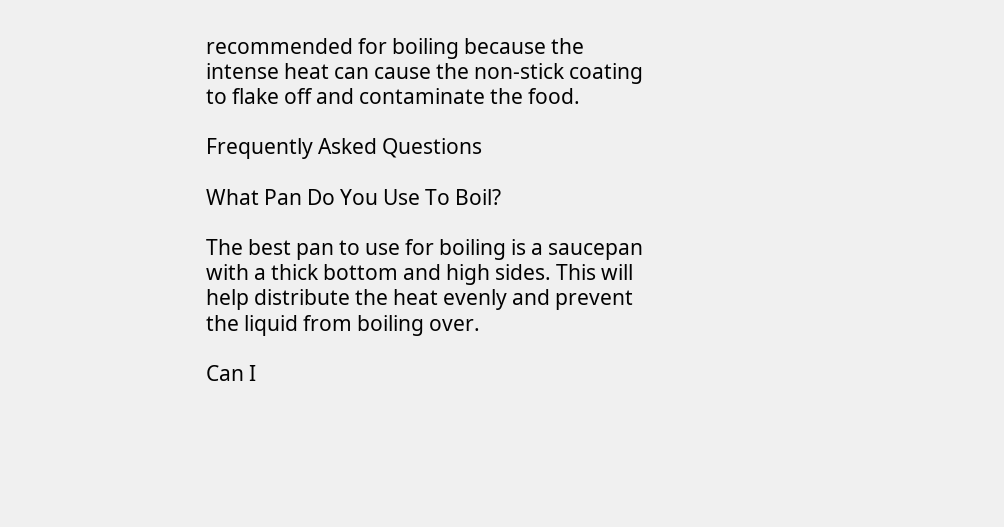recommended for boiling because the intense heat can cause the non-stick coating to flake off and contaminate the food.

Frequently Asked Questions

What Pan Do You Use To Boil?

The best pan to use for boiling is a saucepan with a thick bottom and high sides. This will help distribute the heat evenly and prevent the liquid from boiling over.

Can I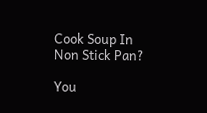Cook Soup In Non Stick Pan?

You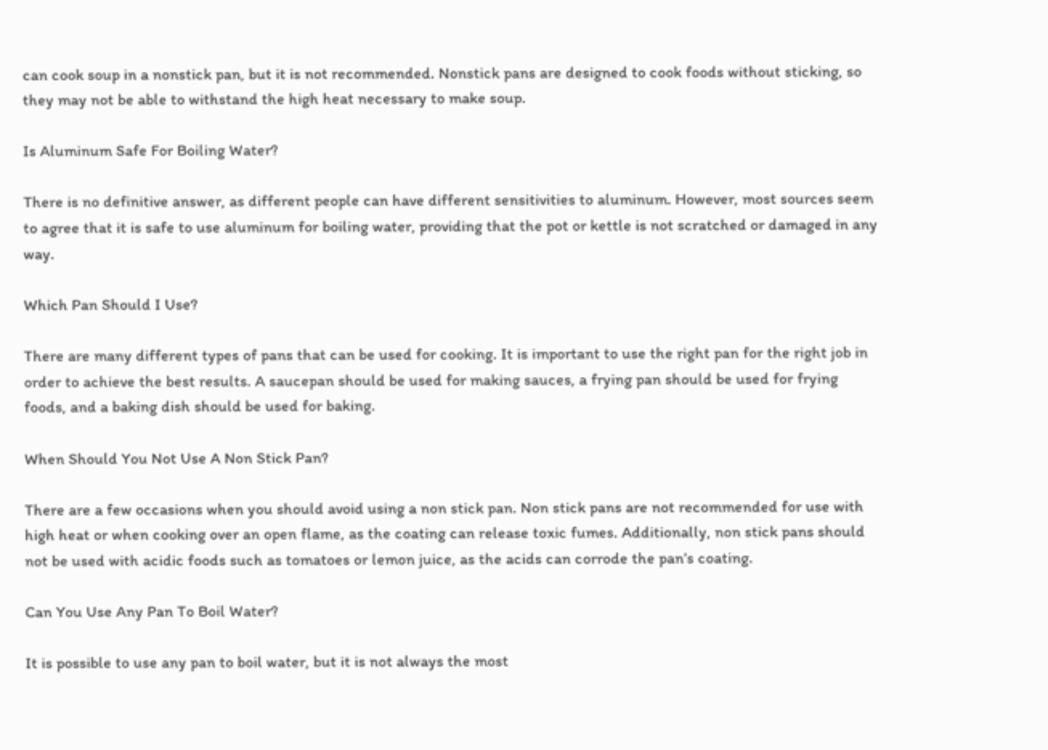can cook soup in a nonstick pan, but it is not recommended. Nonstick pans are designed to cook foods without sticking, so they may not be able to withstand the high heat necessary to make soup.

Is Aluminum Safe For Boiling Water?

There is no definitive answer, as different people can have different sensitivities to aluminum. However, most sources seem to agree that it is safe to use aluminum for boiling water, providing that the pot or kettle is not scratched or damaged in any way.

Which Pan Should I Use?

There are many different types of pans that can be used for cooking. It is important to use the right pan for the right job in order to achieve the best results. A saucepan should be used for making sauces, a frying pan should be used for frying foods, and a baking dish should be used for baking.

When Should You Not Use A Non Stick Pan?

There are a few occasions when you should avoid using a non stick pan. Non stick pans are not recommended for use with high heat or when cooking over an open flame, as the coating can release toxic fumes. Additionally, non stick pans should not be used with acidic foods such as tomatoes or lemon juice, as the acids can corrode the pan’s coating.

Can You Use Any Pan To Boil Water?

It is possible to use any pan to boil water, but it is not always the most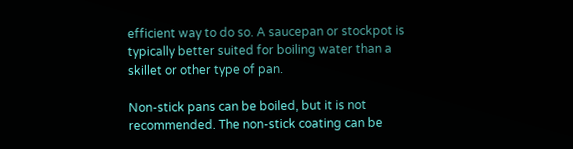efficient way to do so. A saucepan or stockpot is typically better suited for boiling water than a skillet or other type of pan.

Non-stick pans can be boiled, but it is not recommended. The non-stick coating can be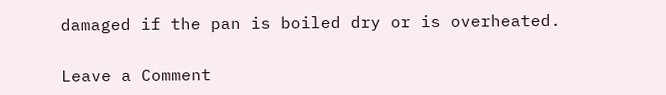damaged if the pan is boiled dry or is overheated.

Leave a Comment